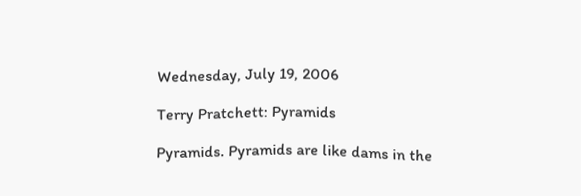Wednesday, July 19, 2006

Terry Pratchett: Pyramids

Pyramids. Pyramids are like dams in the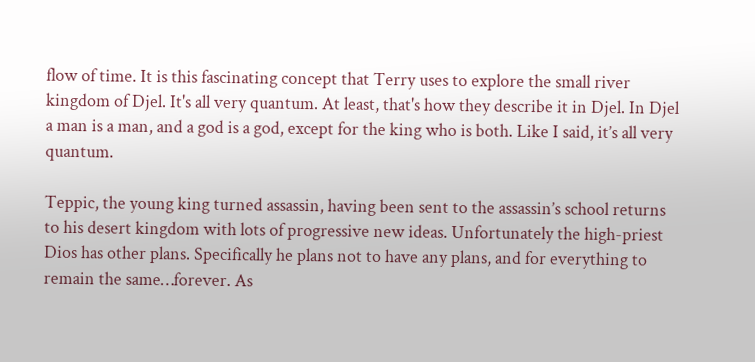flow of time. It is this fascinating concept that Terry uses to explore the small river kingdom of Djel. It's all very quantum. At least, that's how they describe it in Djel. In Djel a man is a man, and a god is a god, except for the king who is both. Like I said, it’s all very quantum.

Teppic, the young king turned assassin, having been sent to the assassin’s school returns to his desert kingdom with lots of progressive new ideas. Unfortunately the high-priest Dios has other plans. Specifically he plans not to have any plans, and for everything to remain the same…forever. As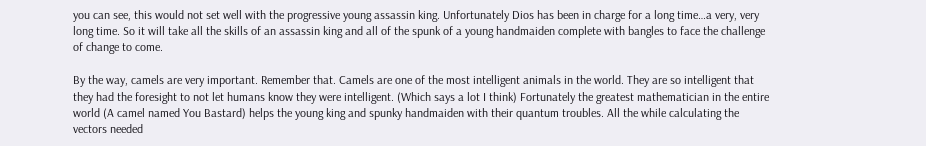you can see, this would not set well with the progressive young assassin king. Unfortunately Dios has been in charge for a long time…a very, very long time. So it will take all the skills of an assassin king and all of the spunk of a young handmaiden complete with bangles to face the challenge of change to come.

By the way, camels are very important. Remember that. Camels are one of the most intelligent animals in the world. They are so intelligent that they had the foresight to not let humans know they were intelligent. (Which says a lot I think) Fortunately the greatest mathematician in the entire world (A camel named You Bastard) helps the young king and spunky handmaiden with their quantum troubles. All the while calculating the vectors needed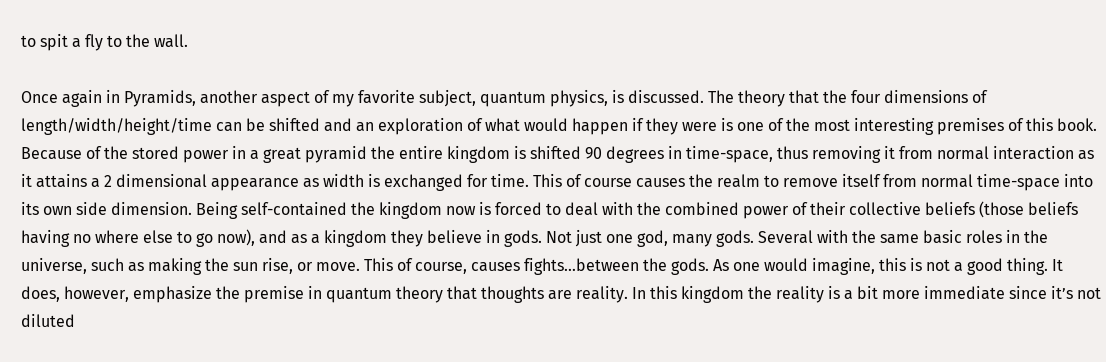to spit a fly to the wall.

Once again in Pyramids, another aspect of my favorite subject, quantum physics, is discussed. The theory that the four dimensions of length/width/height/time can be shifted and an exploration of what would happen if they were is one of the most interesting premises of this book. Because of the stored power in a great pyramid the entire kingdom is shifted 90 degrees in time-space, thus removing it from normal interaction as it attains a 2 dimensional appearance as width is exchanged for time. This of course causes the realm to remove itself from normal time-space into its own side dimension. Being self-contained the kingdom now is forced to deal with the combined power of their collective beliefs (those beliefs having no where else to go now), and as a kingdom they believe in gods. Not just one god, many gods. Several with the same basic roles in the universe, such as making the sun rise, or move. This of course, causes fights…between the gods. As one would imagine, this is not a good thing. It does, however, emphasize the premise in quantum theory that thoughts are reality. In this kingdom the reality is a bit more immediate since it’s not diluted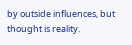by outside influences, but thought is reality.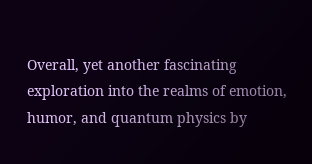Overall, yet another fascinating exploration into the realms of emotion, humor, and quantum physics by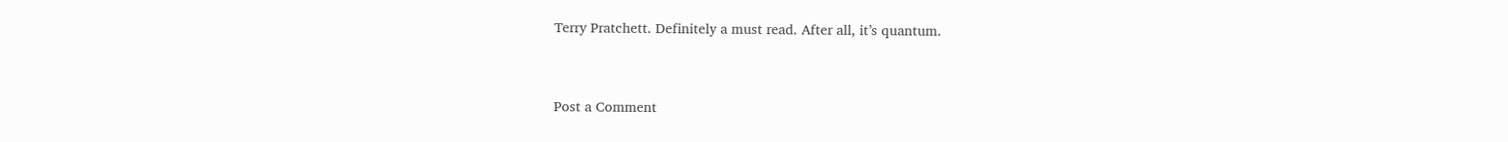Terry Pratchett. Definitely a must read. After all, it’s quantum.


Post a Comment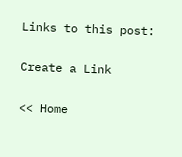Links to this post:

Create a Link

<< Home